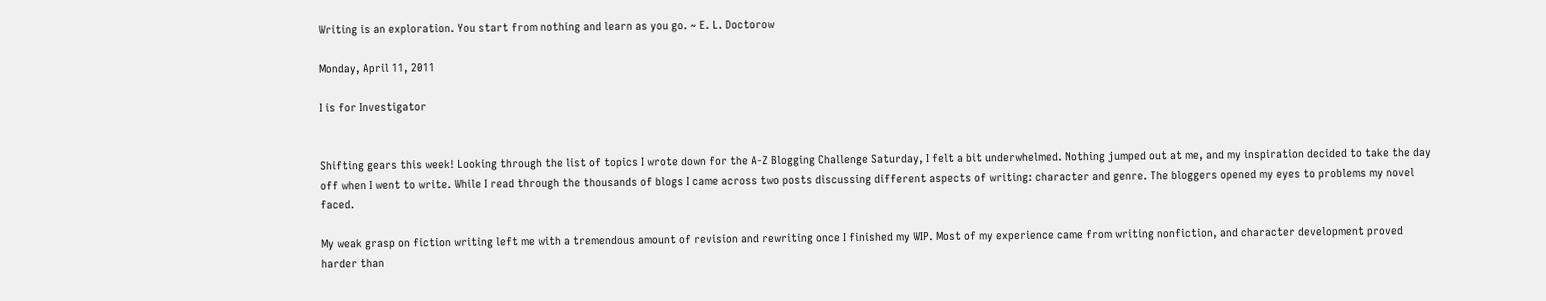Writing is an exploration. You start from nothing and learn as you go. ~ E. L. Doctorow

Monday, April 11, 2011

I is for Investigator


Shifting gears this week! Looking through the list of topics I wrote down for the A-Z Blogging Challenge Saturday, I felt a bit underwhelmed. Nothing jumped out at me, and my inspiration decided to take the day off when I went to write. While I read through the thousands of blogs I came across two posts discussing different aspects of writing: character and genre. The bloggers opened my eyes to problems my novel faced.

My weak grasp on fiction writing left me with a tremendous amount of revision and rewriting once I finished my WIP. Most of my experience came from writing nonfiction, and character development proved harder than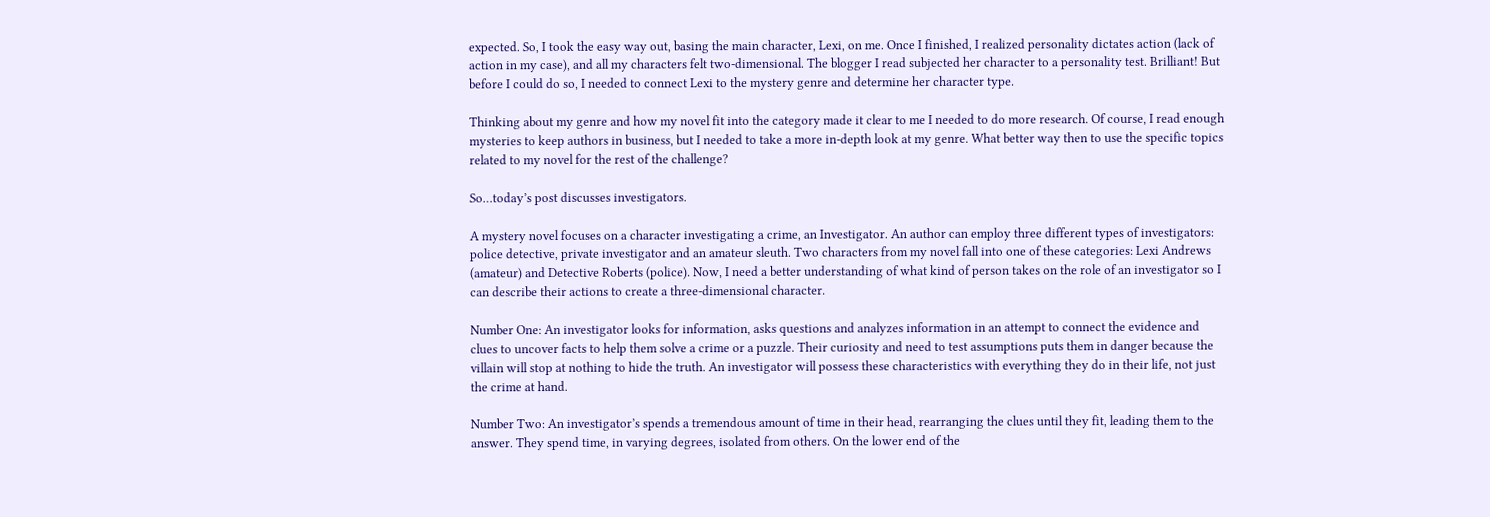expected. So, I took the easy way out, basing the main character, Lexi, on me. Once I finished, I realized personality dictates action (lack of action in my case), and all my characters felt two-dimensional. The blogger I read subjected her character to a personality test. Brilliant! But before I could do so, I needed to connect Lexi to the mystery genre and determine her character type.

Thinking about my genre and how my novel fit into the category made it clear to me I needed to do more research. Of course, I read enough mysteries to keep authors in business, but I needed to take a more in-depth look at my genre. What better way then to use the specific topics related to my novel for the rest of the challenge?

So…today’s post discusses investigators.

A mystery novel focuses on a character investigating a crime, an Investigator. An author can employ three different types of investigators: police detective, private investigator and an amateur sleuth. Two characters from my novel fall into one of these categories: Lexi Andrews (amateur) and Detective Roberts (police). Now, I need a better understanding of what kind of person takes on the role of an investigator so I can describe their actions to create a three-dimensional character.

Number One: An investigator looks for information, asks questions and analyzes information in an attempt to connect the evidence and clues to uncover facts to help them solve a crime or a puzzle. Their curiosity and need to test assumptions puts them in danger because the villain will stop at nothing to hide the truth. An investigator will possess these characteristics with everything they do in their life, not just the crime at hand.

Number Two: An investigator’s spends a tremendous amount of time in their head, rearranging the clues until they fit, leading them to the answer. They spend time, in varying degrees, isolated from others. On the lower end of the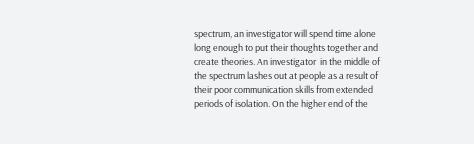spectrum, an investigator will spend time alone long enough to put their thoughts together and create theories. An investigator  in the middle of the spectrum lashes out at people as a result of their poor communication skills from extended periods of isolation. On the higher end of the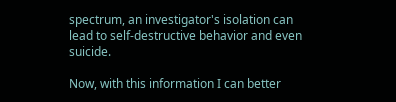spectrum, an investigator's isolation can lead to self-destructive behavior and even suicide.

Now, with this information I can better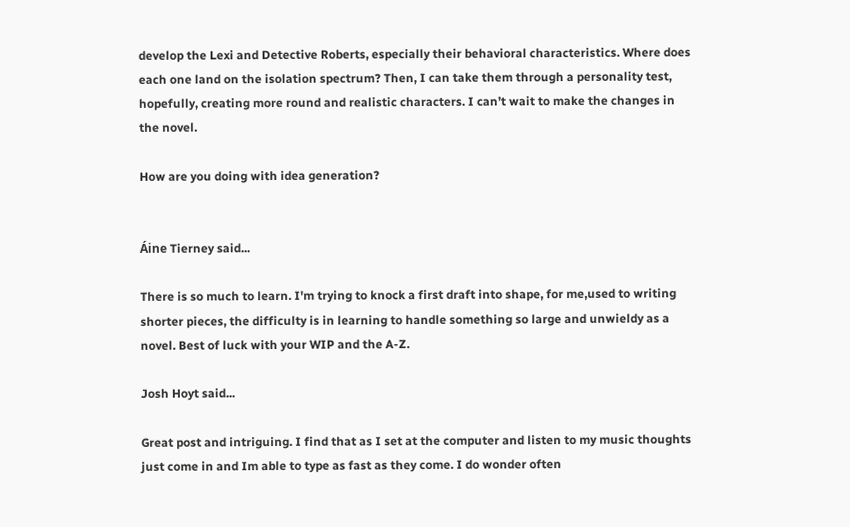develop the Lexi and Detective Roberts, especially their behavioral characteristics. Where does each one land on the isolation spectrum? Then, I can take them through a personality test, hopefully, creating more round and realistic characters. I can’t wait to make the changes in the novel.

How are you doing with idea generation?


Áine Tierney said...

There is so much to learn. I'm trying to knock a first draft into shape, for me,used to writing shorter pieces, the difficulty is in learning to handle something so large and unwieldy as a novel. Best of luck with your WIP and the A-Z.

Josh Hoyt said...

Great post and intriguing. I find that as I set at the computer and listen to my music thoughts just come in and Im able to type as fast as they come. I do wonder often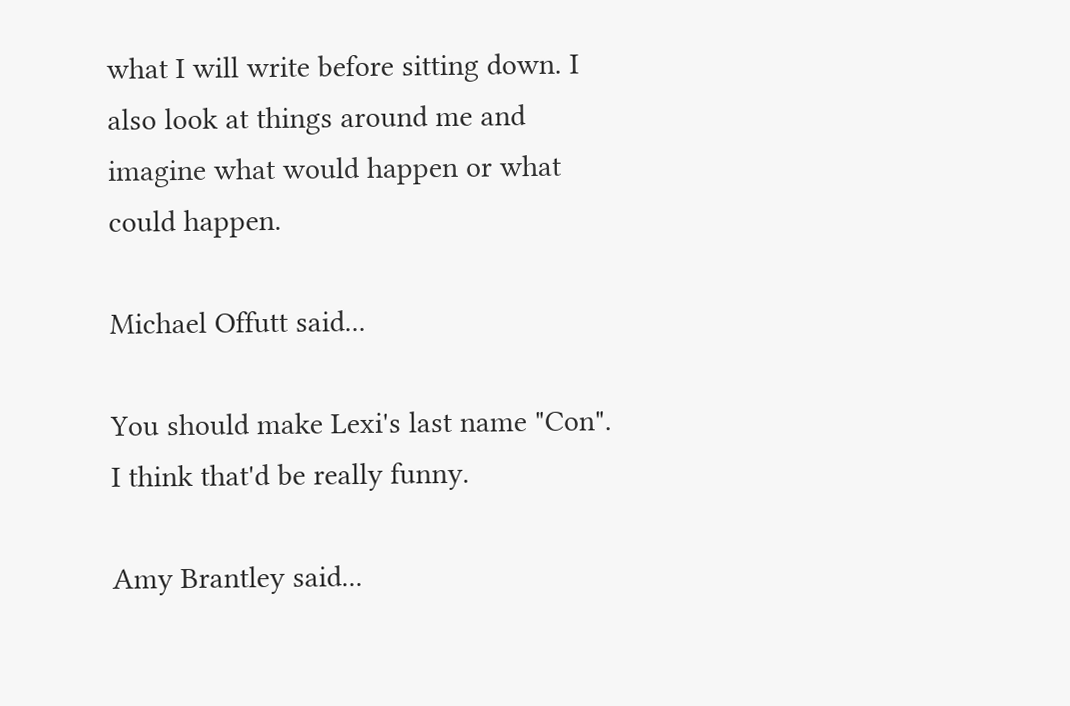what I will write before sitting down. I also look at things around me and imagine what would happen or what could happen.

Michael Offutt said...

You should make Lexi's last name "Con". I think that'd be really funny.

Amy Brantley said...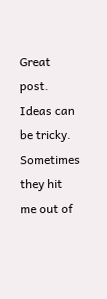Great post. Ideas can be tricky. Sometimes they hit me out of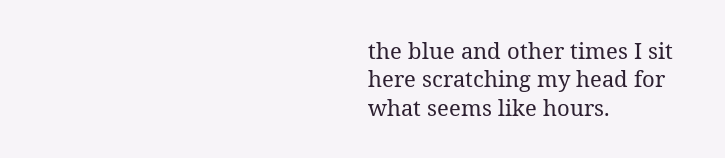the blue and other times I sit here scratching my head for what seems like hours.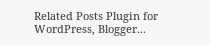Related Posts Plugin for WordPress, Blogger...